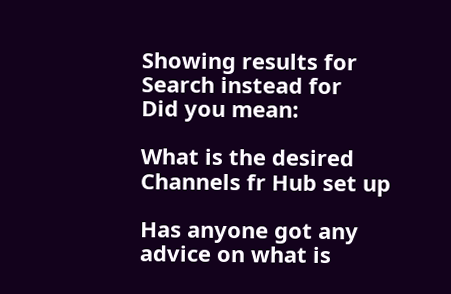Showing results for
Search instead for
Did you mean:

What is the desired Channels fr Hub set up

Has anyone got any advice on what is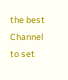the best Channel to set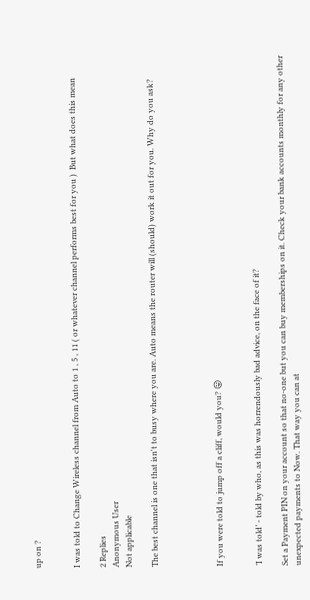up on ?


I was told to Change Wireless channel from Auto to 1 , 5 , 11 ( or whatever channel performs best for you )  But what does this mean

2 Replies
Anonymous User
Not applicable

The best channel is one that isn't to busy where you are. Auto means the router will (should) work it out for you. Why do you ask?




If you were told to jump off a cliff, would you? 😛


’I was told’ - told by who, as this was horrendously bad advice, on the face of it?

Set a Payment PIN on your account so that no-one but you can buy memberships on it. Check your bank accounts monthly for any other unexpected payments to Now. That way you can at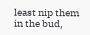least nip them in the bud,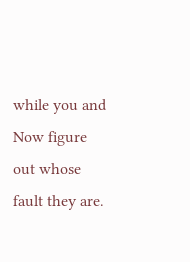while you and Now figure out whose fault they are.